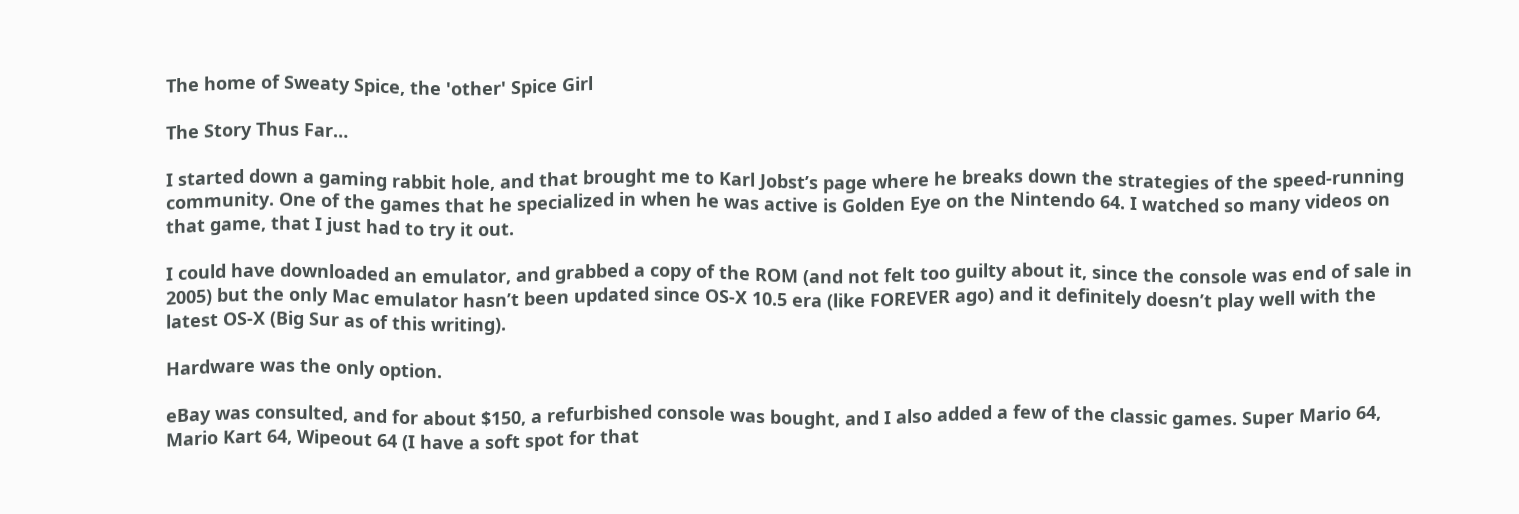The home of Sweaty Spice, the 'other' Spice Girl

The Story Thus Far…

I started down a gaming rabbit hole, and that brought me to Karl Jobst’s page where he breaks down the strategies of the speed-running community. One of the games that he specialized in when he was active is Golden Eye on the Nintendo 64. I watched so many videos on that game, that I just had to try it out.

I could have downloaded an emulator, and grabbed a copy of the ROM (and not felt too guilty about it, since the console was end of sale in 2005) but the only Mac emulator hasn’t been updated since OS-X 10.5 era (like FOREVER ago) and it definitely doesn’t play well with the latest OS-X (Big Sur as of this writing).

Hardware was the only option.

eBay was consulted, and for about $150, a refurbished console was bought, and I also added a few of the classic games. Super Mario 64, Mario Kart 64, Wipeout 64 (I have a soft spot for that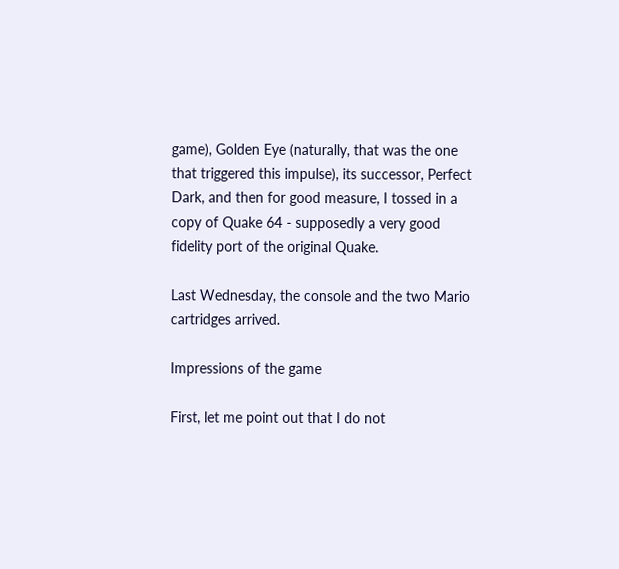game), Golden Eye (naturally, that was the one that triggered this impulse), its successor, Perfect Dark, and then for good measure, I tossed in a copy of Quake 64 - supposedly a very good fidelity port of the original Quake.

Last Wednesday, the console and the two Mario cartridges arrived.

Impressions of the game

First, let me point out that I do not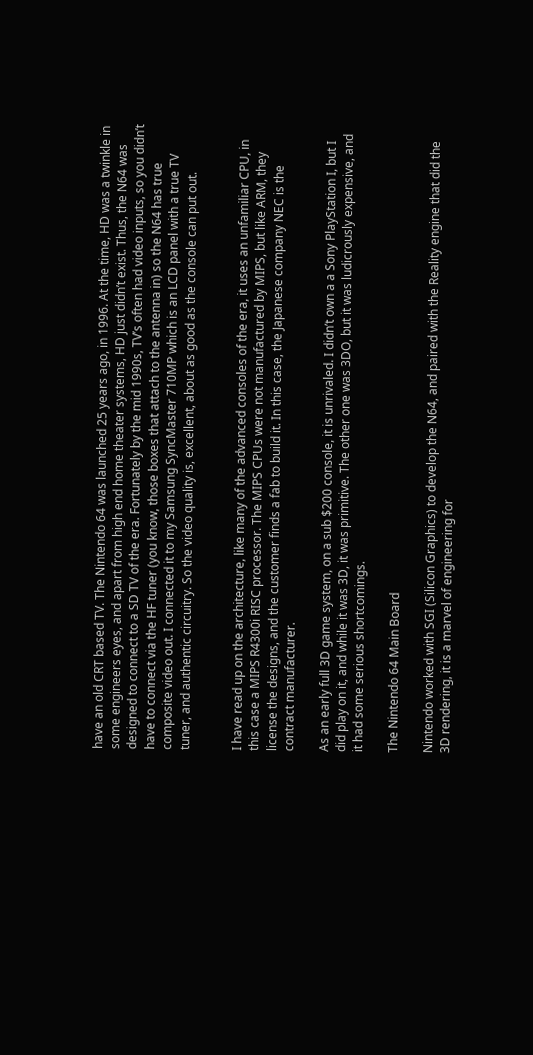have an old CRT based TV. The Nintendo 64 was launched 25 years ago, in 1996. At the time, HD was a twinkle in some engineers eyes, and apart from high end home theater systems, HD just didn’t exist. Thus, the N64 was designed to connect to a SD TV of the era. Fortunately by the mid 1990s, TV’s often had video inputs, so you didn’t have to connect via the HF tuner (you know, those boxes that attach to the antenna in) so the N64 has true composite video out. I connected it to my Samsung SyncMaster 710MP which is an LCD panel with a true TV tuner, and authentic circuitry. So the video quality is, excellent, about as good as the console can put out.


I have read up on the architecture, like many of the advanced consoles of the era, it uses an unfamiliar CPU, in this case a MIPS R4300i RISC processor. The MIPS CPUs were not manufactured by MIPS, but like ARM, they license the designs, and the customer finds a fab to build it. In this case, the Japanese company NEC is the contract manufacturer.

As an early full 3D game system, on a sub $200 console, it is unrivaled. I didn’t own a a Sony PlayStation I, but I did play on it, and while it was 3D, it was primitive. The other one was 3DO, but it was ludicrously expensive, and it had some serious shortcomings.

The Nintendo 64 Main Board

Nintendo worked with SGI (Silicon Graphics) to develop the N64, and paired with the Reality engine that did the 3D rendering, it is a marvel of engineering for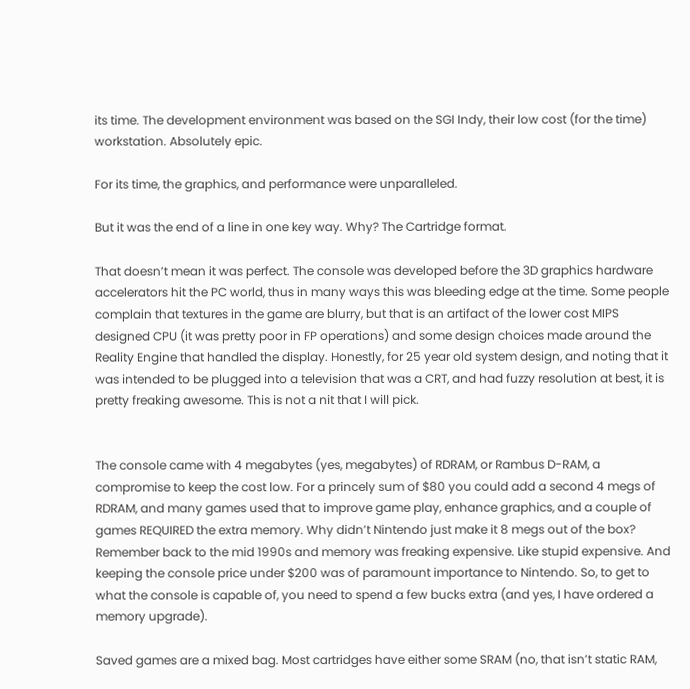its time. The development environment was based on the SGI Indy, their low cost (for the time) workstation. Absolutely epic.

For its time, the graphics, and performance were unparalleled.

But it was the end of a line in one key way. Why? The Cartridge format.

That doesn’t mean it was perfect. The console was developed before the 3D graphics hardware accelerators hit the PC world, thus in many ways this was bleeding edge at the time. Some people complain that textures in the game are blurry, but that is an artifact of the lower cost MIPS designed CPU (it was pretty poor in FP operations) and some design choices made around the Reality Engine that handled the display. Honestly, for 25 year old system design, and noting that it was intended to be plugged into a television that was a CRT, and had fuzzy resolution at best, it is pretty freaking awesome. This is not a nit that I will pick.


The console came with 4 megabytes (yes, megabytes) of RDRAM, or Rambus D-RAM, a compromise to keep the cost low. For a princely sum of $80 you could add a second 4 megs of RDRAM, and many games used that to improve game play, enhance graphics, and a couple of games REQUIRED the extra memory. Why didn’t Nintendo just make it 8 megs out of the box? Remember back to the mid 1990s and memory was freaking expensive. Like stupid expensive. And keeping the console price under $200 was of paramount importance to Nintendo. So, to get to what the console is capable of, you need to spend a few bucks extra (and yes, I have ordered a memory upgrade).

Saved games are a mixed bag. Most cartridges have either some SRAM (no, that isn’t static RAM,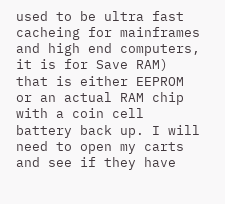used to be ultra fast cacheing for mainframes and high end computers, it is for Save RAM) that is either EEPROM or an actual RAM chip with a coin cell battery back up. I will need to open my carts and see if they have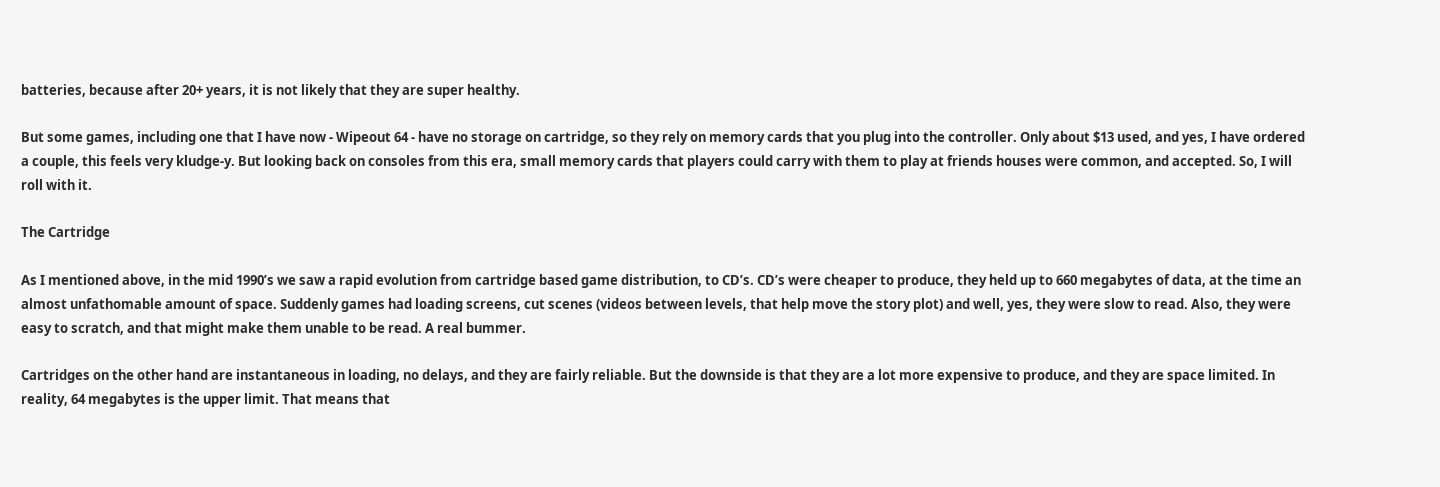batteries, because after 20+ years, it is not likely that they are super healthy.

But some games, including one that I have now - Wipeout 64 - have no storage on cartridge, so they rely on memory cards that you plug into the controller. Only about $13 used, and yes, I have ordered a couple, this feels very kludge-y. But looking back on consoles from this era, small memory cards that players could carry with them to play at friends houses were common, and accepted. So, I will roll with it.

The Cartridge

As I mentioned above, in the mid 1990’s we saw a rapid evolution from cartridge based game distribution, to CD’s. CD’s were cheaper to produce, they held up to 660 megabytes of data, at the time an almost unfathomable amount of space. Suddenly games had loading screens, cut scenes (videos between levels, that help move the story plot) and well, yes, they were slow to read. Also, they were easy to scratch, and that might make them unable to be read. A real bummer.

Cartridges on the other hand are instantaneous in loading, no delays, and they are fairly reliable. But the downside is that they are a lot more expensive to produce, and they are space limited. In reality, 64 megabytes is the upper limit. That means that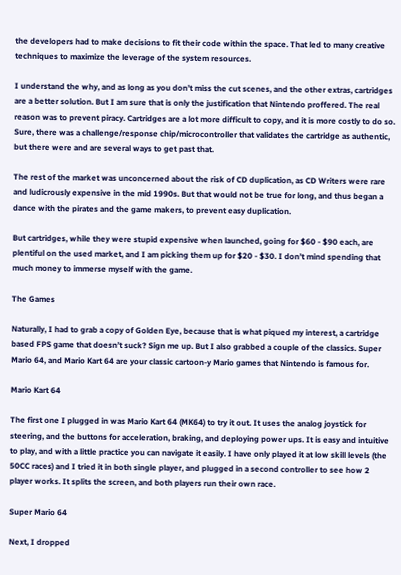the developers had to make decisions to fit their code within the space. That led to many creative techniques to maximize the leverage of the system resources.

I understand the why, and as long as you don’t miss the cut scenes, and the other extras, cartridges are a better solution. But I am sure that is only the justification that Nintendo proffered. The real reason was to prevent piracy. Cartridges are a lot more difficult to copy, and it is more costly to do so. Sure, there was a challenge/response chip/microcontroller that validates the cartridge as authentic, but there were and are several ways to get past that.

The rest of the market was unconcerned about the risk of CD duplication, as CD Writers were rare and ludicrously expensive in the mid 1990s. But that would not be true for long, and thus began a dance with the pirates and the game makers, to prevent easy duplication.

But cartridges, while they were stupid expensive when launched, going for $60 - $90 each, are plentiful on the used market, and I am picking them up for $20 - $30. I don’t mind spending that much money to immerse myself with the game.

The Games

Naturally, I had to grab a copy of Golden Eye, because that is what piqued my interest, a cartridge based FPS game that doesn’t suck? Sign me up. But I also grabbed a couple of the classics. Super Mario 64, and Mario Kart 64 are your classic cartoon-y Mario games that Nintendo is famous for.

Mario Kart 64

The first one I plugged in was Mario Kart 64 (MK64) to try it out. It uses the analog joystick for steering, and the buttons for acceleration, braking, and deploying power ups. It is easy and intuitive to play, and with a little practice you can navigate it easily. I have only played it at low skill levels (the 50CC races) and I tried it in both single player, and plugged in a second controller to see how 2 player works. It splits the screen, and both players run their own race.

Super Mario 64

Next, I dropped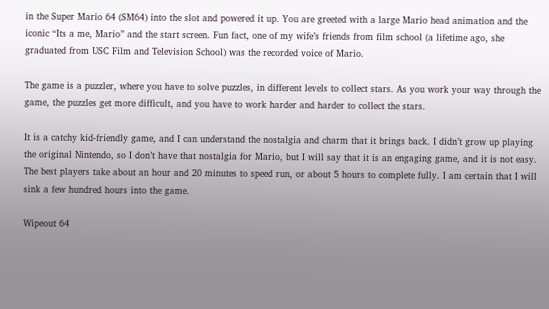in the Super Mario 64 (SM64) into the slot and powered it up. You are greeted with a large Mario head animation and the iconic “Its a me, Mario” and the start screen. Fun fact, one of my wife’s friends from film school (a lifetime ago, she graduated from USC Film and Television School) was the recorded voice of Mario.

The game is a puzzler, where you have to solve puzzles, in different levels to collect stars. As you work your way through the game, the puzzles get more difficult, and you have to work harder and harder to collect the stars.

It is a catchy kid-friendly game, and I can understand the nostalgia and charm that it brings back. I didn’t grow up playing the original Nintendo, so I don’t have that nostalgia for Mario, but I will say that it is an engaging game, and it is not easy. The best players take about an hour and 20 minutes to speed run, or about 5 hours to complete fully. I am certain that I will sink a few hundred hours into the game.

Wipeout 64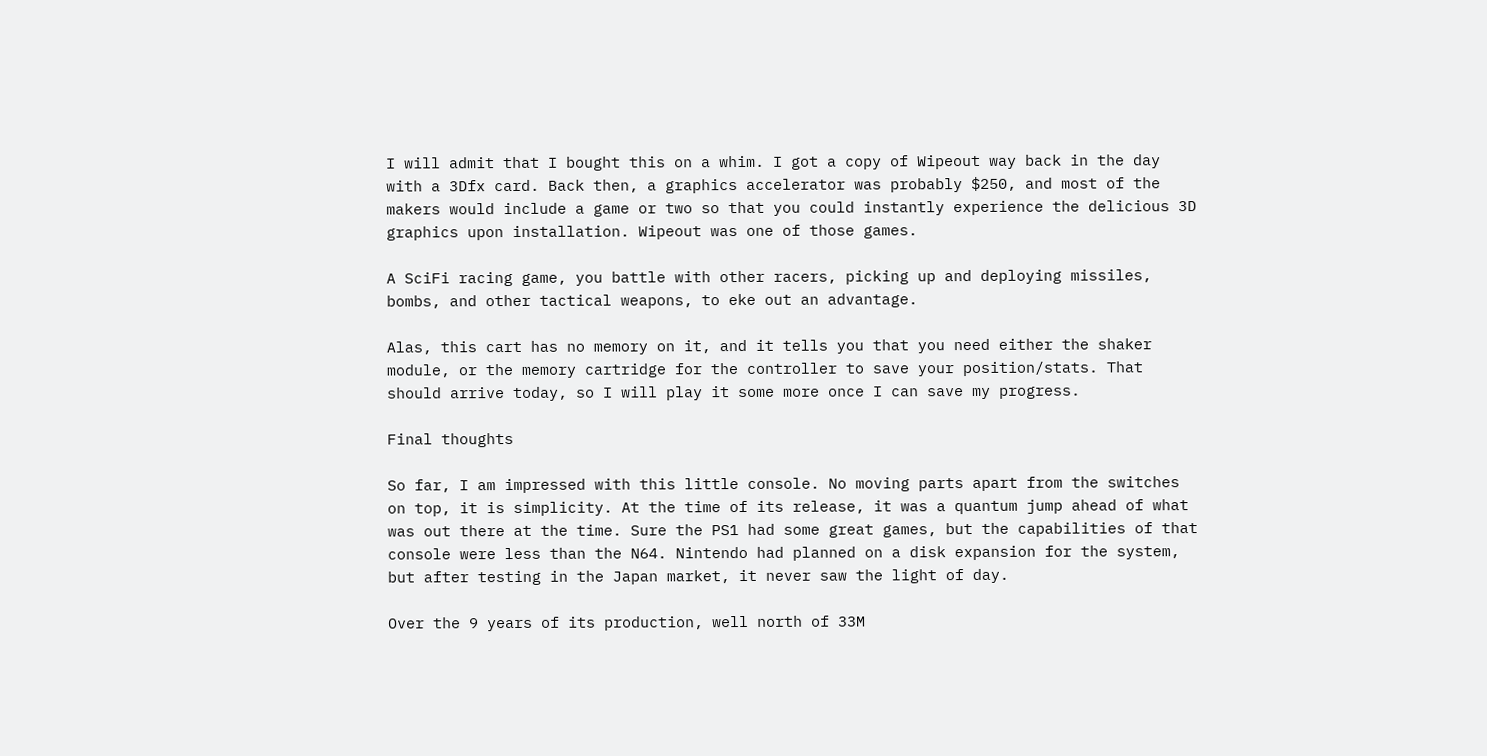I will admit that I bought this on a whim. I got a copy of Wipeout way back in the day with a 3Dfx card. Back then, a graphics accelerator was probably $250, and most of the makers would include a game or two so that you could instantly experience the delicious 3D graphics upon installation. Wipeout was one of those games.

A SciFi racing game, you battle with other racers, picking up and deploying missiles, bombs, and other tactical weapons, to eke out an advantage.

Alas, this cart has no memory on it, and it tells you that you need either the shaker module, or the memory cartridge for the controller to save your position/stats. That should arrive today, so I will play it some more once I can save my progress.

Final thoughts

So far, I am impressed with this little console. No moving parts apart from the switches on top, it is simplicity. At the time of its release, it was a quantum jump ahead of what was out there at the time. Sure the PS1 had some great games, but the capabilities of that console were less than the N64. Nintendo had planned on a disk expansion for the system, but after testing in the Japan market, it never saw the light of day.

Over the 9 years of its production, well north of 33M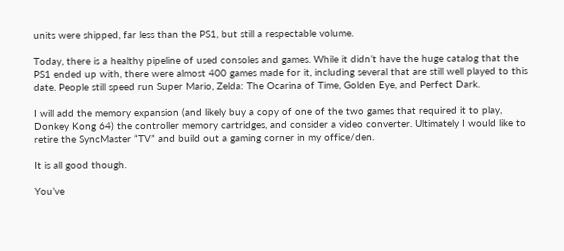units were shipped, far less than the PS1, but still a respectable volume.

Today, there is a healthy pipeline of used consoles and games. While it didn’t have the huge catalog that the PS1 ended up with, there were almost 400 games made for it, including several that are still well played to this date. People still speed run Super Mario, Zelda: The Ocarina of Time, Golden Eye, and Perfect Dark.

I will add the memory expansion (and likely buy a copy of one of the two games that required it to play, Donkey Kong 64) the controller memory cartridges, and consider a video converter. Ultimately I would like to retire the SyncMaster “TV” and build out a gaming corner in my office/den.

It is all good though.

You’ve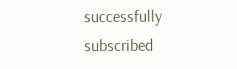successfully subscribed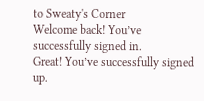to Sweaty's Corner
Welcome back! You’ve successfully signed in.
Great! You’ve successfully signed up.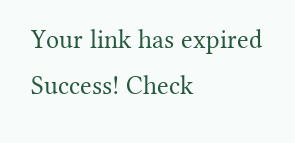Your link has expired
Success! Check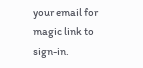your email for magic link to sign-in.